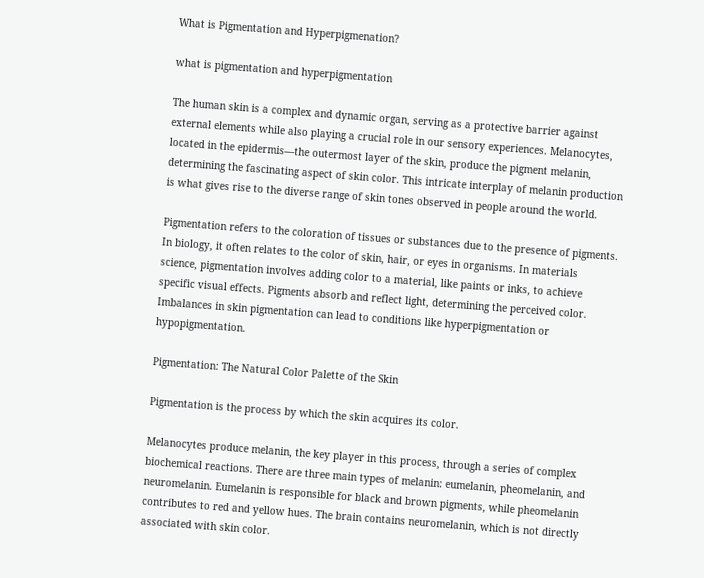What is Pigmentation and Hyperpigmenation?

what is pigmentation and hyperpigmentation

The human skin is a complex and dynamic organ, serving as a protective barrier against external elements while also playing a crucial role in our sensory experiences. Melanocytes, located in the epidermis—the outermost layer of the skin, produce the pigment melanin, determining the fascinating aspect of skin color. This intricate interplay of melanin production is what gives rise to the diverse range of skin tones observed in people around the world.

Pigmentation refers to the coloration of tissues or substances due to the presence of pigments. In biology, it often relates to the color of skin, hair, or eyes in organisms. In materials science, pigmentation involves adding color to a material, like paints or inks, to achieve specific visual effects. Pigments absorb and reflect light, determining the perceived color. Imbalances in skin pigmentation can lead to conditions like hyperpigmentation or hypopigmentation.

Pigmentation: The Natural Color Palette of the Skin

Pigmentation is the process by which the skin acquires its color.

Melanocytes produce melanin, the key player in this process, through a series of complex biochemical reactions. There are three main types of melanin: eumelanin, pheomelanin, and neuromelanin. Eumelanin is responsible for black and brown pigments, while pheomelanin contributes to red and yellow hues. The brain contains neuromelanin, which is not directly associated with skin color.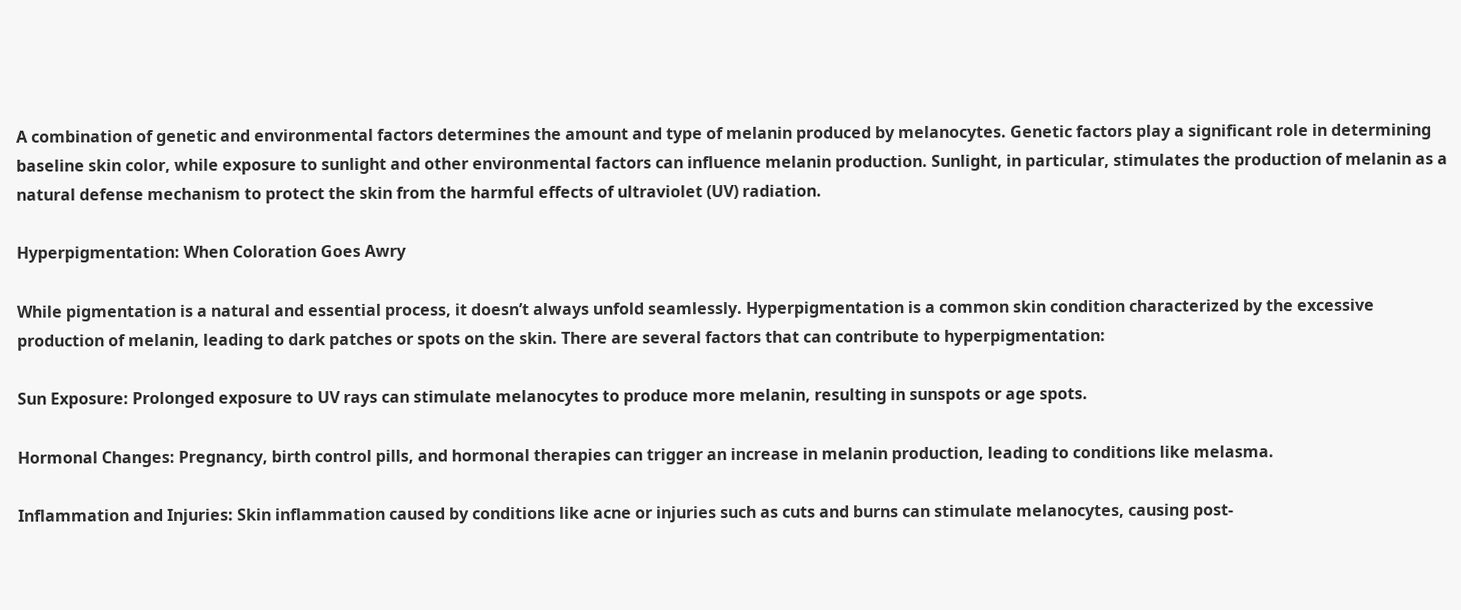A combination of genetic and environmental factors determines the amount and type of melanin produced by melanocytes. Genetic factors play a significant role in determining baseline skin color, while exposure to sunlight and other environmental factors can influence melanin production. Sunlight, in particular, stimulates the production of melanin as a natural defense mechanism to protect the skin from the harmful effects of ultraviolet (UV) radiation.

Hyperpigmentation: When Coloration Goes Awry

While pigmentation is a natural and essential process, it doesn’t always unfold seamlessly. Hyperpigmentation is a common skin condition characterized by the excessive production of melanin, leading to dark patches or spots on the skin. There are several factors that can contribute to hyperpigmentation:

Sun Exposure: Prolonged exposure to UV rays can stimulate melanocytes to produce more melanin, resulting in sunspots or age spots.

Hormonal Changes: Pregnancy, birth control pills, and hormonal therapies can trigger an increase in melanin production, leading to conditions like melasma.

Inflammation and Injuries: Skin inflammation caused by conditions like acne or injuries such as cuts and burns can stimulate melanocytes, causing post-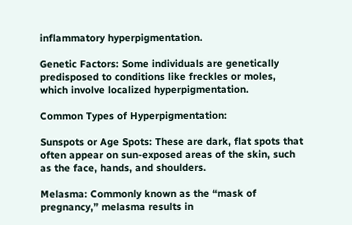inflammatory hyperpigmentation.

Genetic Factors: Some individuals are genetically predisposed to conditions like freckles or moles, which involve localized hyperpigmentation.

Common Types of Hyperpigmentation:

Sunspots or Age Spots: These are dark, flat spots that often appear on sun-exposed areas of the skin, such as the face, hands, and shoulders.

Melasma: Commonly known as the “mask of pregnancy,” melasma results in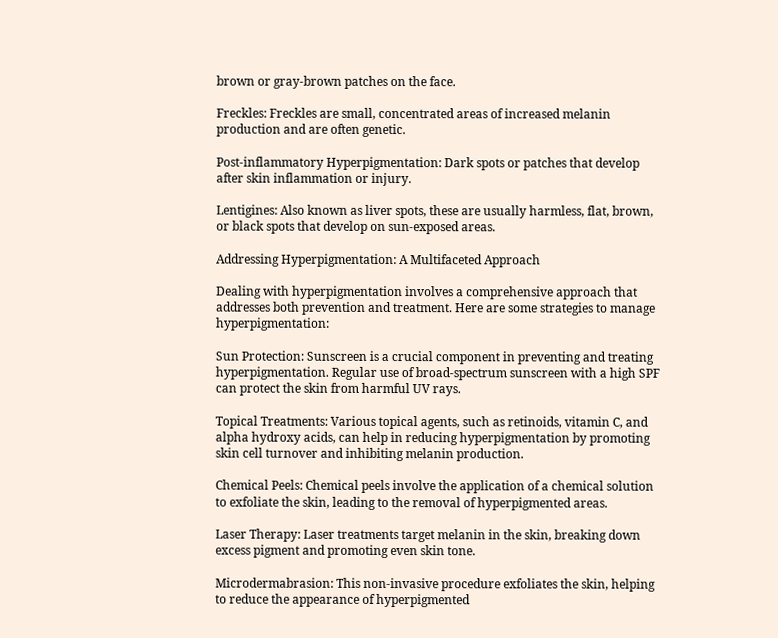brown or gray-brown patches on the face.

Freckles: Freckles are small, concentrated areas of increased melanin production and are often genetic.

Post-inflammatory Hyperpigmentation: Dark spots or patches that develop after skin inflammation or injury.

Lentigines: Also known as liver spots, these are usually harmless, flat, brown, or black spots that develop on sun-exposed areas.

Addressing Hyperpigmentation: A Multifaceted Approach

Dealing with hyperpigmentation involves a comprehensive approach that addresses both prevention and treatment. Here are some strategies to manage hyperpigmentation:

Sun Protection: Sunscreen is a crucial component in preventing and treating hyperpigmentation. Regular use of broad-spectrum sunscreen with a high SPF can protect the skin from harmful UV rays.

Topical Treatments: Various topical agents, such as retinoids, vitamin C, and alpha hydroxy acids, can help in reducing hyperpigmentation by promoting skin cell turnover and inhibiting melanin production.

Chemical Peels: Chemical peels involve the application of a chemical solution to exfoliate the skin, leading to the removal of hyperpigmented areas.

Laser Therapy: Laser treatments target melanin in the skin, breaking down excess pigment and promoting even skin tone.

Microdermabrasion: This non-invasive procedure exfoliates the skin, helping to reduce the appearance of hyperpigmented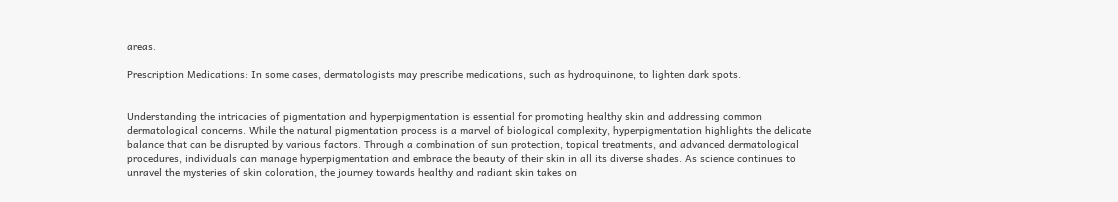areas.

Prescription Medications: In some cases, dermatologists may prescribe medications, such as hydroquinone, to lighten dark spots.


Understanding the intricacies of pigmentation and hyperpigmentation is essential for promoting healthy skin and addressing common dermatological concerns. While the natural pigmentation process is a marvel of biological complexity, hyperpigmentation highlights the delicate balance that can be disrupted by various factors. Through a combination of sun protection, topical treatments, and advanced dermatological procedures, individuals can manage hyperpigmentation and embrace the beauty of their skin in all its diverse shades. As science continues to unravel the mysteries of skin coloration, the journey towards healthy and radiant skin takes on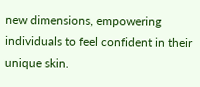new dimensions, empowering individuals to feel confident in their unique skin.